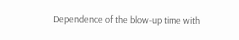Dependence of the blow-up time with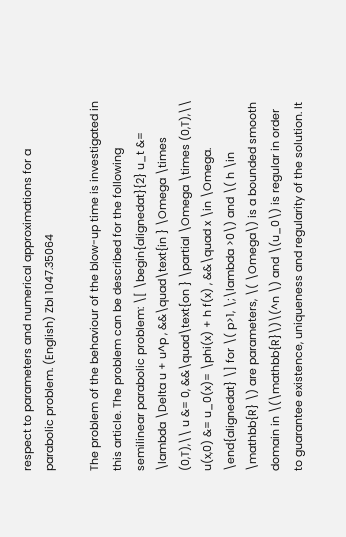respect to parameters and numerical approximations for a parabolic problem. (English) Zbl 1047.35064

The problem of the behaviour of the blow-up time is investigated in this article. The problem can be described for the following semilinear parabolic problem: \[ \begin{alignedat}{2} u_t &= \lambda \Delta u + u^p , &&\quad\text{in } \Omega \times (0,T),\\ u &= 0, &&\quad\text{on } \partial \Omega \times (0,T),\\ u(x,0) &= u_0(x)= \phi(x) + h f(x) , &&\quad x \in \Omega. \end{alignedat} \] for \( p>1, \;\lambda >0\) and \( h \in \mathbb{R} \) are parameters, \( \Omega\) is a bounded smooth domain in \(\mathbb{R}\)\(^n \) and \(u_0\) is regular in order to guarantee existence, uniqueness and regularity of the solution. It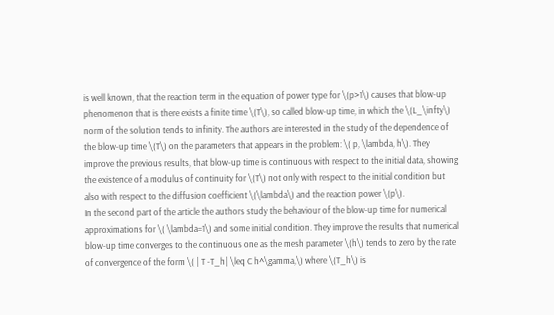is well known, that the reaction term in the equation of power type for \(p>1\) causes that blow-up phenomenon that is there exists a finite time \(T\), so called blow-up time, in which the \(L_\infty\) norm of the solution tends to infinity. The authors are interested in the study of the dependence of the blow-up time \(T\) on the parameters that appears in the problem: \( p, \lambda, h\). They improve the previous results, that blow-up time is continuous with respect to the initial data, showing the existence of a modulus of continuity for \(T\) not only with respect to the initial condition but also with respect to the diffusion coefficient \(\lambda\) and the reaction power \(p\).
In the second part of the article the authors study the behaviour of the blow-up time for numerical approximations for \( \lambda=1\) and some initial condition. They improve the results that numerical blow-up time converges to the continuous one as the mesh parameter \(h\) tends to zero by the rate of convergence of the form \( | T -T_h| \leq C h^\gamma,\) where \(T_h\) is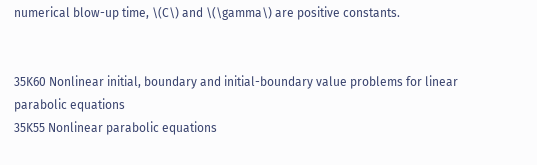numerical blow-up time, \(C\) and \(\gamma\) are positive constants.


35K60 Nonlinear initial, boundary and initial-boundary value problems for linear parabolic equations
35K55 Nonlinear parabolic equations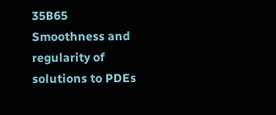35B65 Smoothness and regularity of solutions to PDEs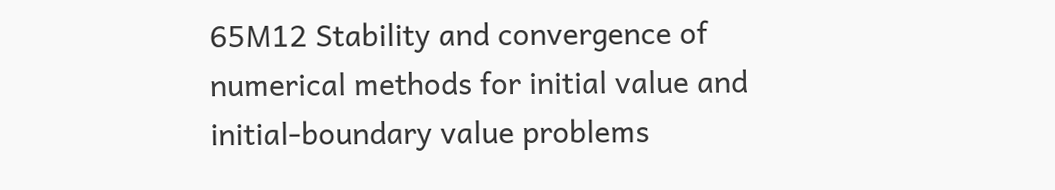65M12 Stability and convergence of numerical methods for initial value and initial-boundary value problems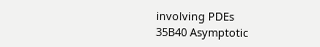involving PDEs
35B40 Asymptotic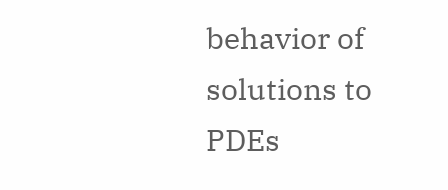behavior of solutions to PDEs